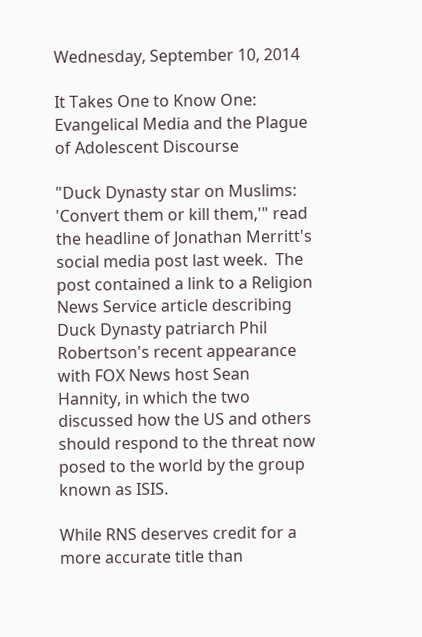Wednesday, September 10, 2014

It Takes One to Know One: Evangelical Media and the Plague of Adolescent Discourse

"Duck Dynasty star on Muslims: 'Convert them or kill them,'" read the headline of Jonathan Merritt's social media post last week.  The post contained a link to a Religion News Service article describing Duck Dynasty patriarch Phil Robertson's recent appearance with FOX News host Sean Hannity, in which the two discussed how the US and others should respond to the threat now posed to the world by the group known as ISIS.

While RNS deserves credit for a more accurate title than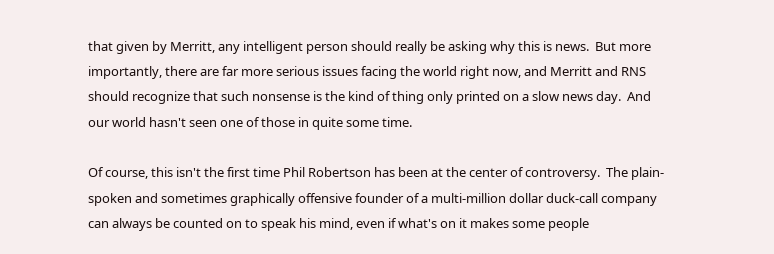that given by Merritt, any intelligent person should really be asking why this is news.  But more importantly, there are far more serious issues facing the world right now, and Merritt and RNS should recognize that such nonsense is the kind of thing only printed on a slow news day.  And our world hasn't seen one of those in quite some time.

Of course, this isn't the first time Phil Robertson has been at the center of controversy.  The plain-spoken and sometimes graphically offensive founder of a multi-million dollar duck-call company can always be counted on to speak his mind, even if what's on it makes some people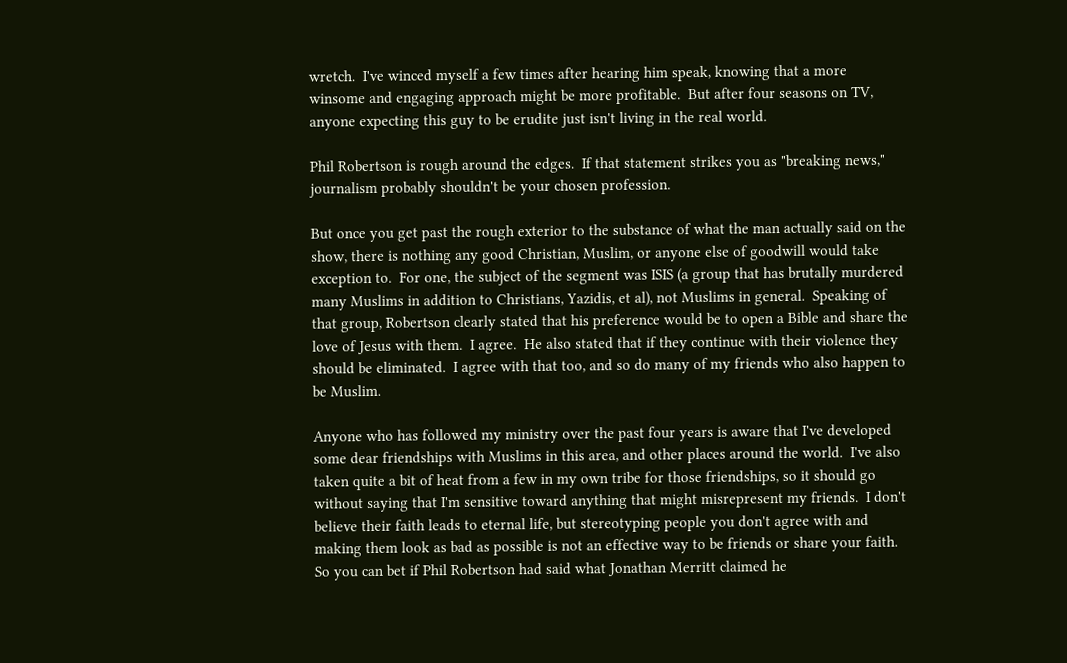wretch.  I've winced myself a few times after hearing him speak, knowing that a more winsome and engaging approach might be more profitable.  But after four seasons on TV, anyone expecting this guy to be erudite just isn't living in the real world.

Phil Robertson is rough around the edges.  If that statement strikes you as "breaking news," journalism probably shouldn't be your chosen profession.

But once you get past the rough exterior to the substance of what the man actually said on the show, there is nothing any good Christian, Muslim, or anyone else of goodwill would take exception to.  For one, the subject of the segment was ISIS (a group that has brutally murdered many Muslims in addition to Christians, Yazidis, et al), not Muslims in general.  Speaking of that group, Robertson clearly stated that his preference would be to open a Bible and share the love of Jesus with them.  I agree.  He also stated that if they continue with their violence they should be eliminated.  I agree with that too, and so do many of my friends who also happen to be Muslim.

Anyone who has followed my ministry over the past four years is aware that I've developed some dear friendships with Muslims in this area, and other places around the world.  I've also  taken quite a bit of heat from a few in my own tribe for those friendships, so it should go without saying that I'm sensitive toward anything that might misrepresent my friends.  I don't believe their faith leads to eternal life, but stereotyping people you don't agree with and making them look as bad as possible is not an effective way to be friends or share your faith.  So you can bet if Phil Robertson had said what Jonathan Merritt claimed he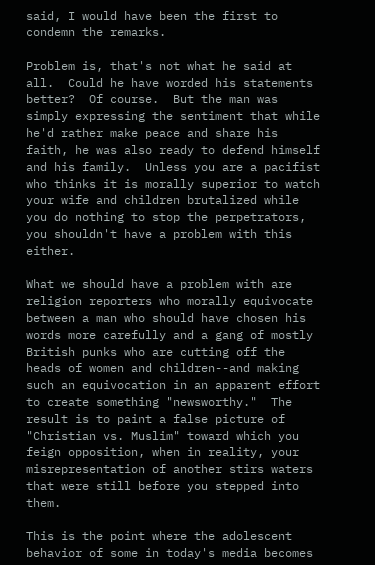said, I would have been the first to condemn the remarks.

Problem is, that's not what he said at all.  Could he have worded his statements better?  Of course.  But the man was simply expressing the sentiment that while he'd rather make peace and share his faith, he was also ready to defend himself and his family.  Unless you are a pacifist who thinks it is morally superior to watch your wife and children brutalized while you do nothing to stop the perpetrators, you shouldn't have a problem with this either.

What we should have a problem with are religion reporters who morally equivocate between a man who should have chosen his words more carefully and a gang of mostly British punks who are cutting off the heads of women and children--and making such an equivocation in an apparent effort to create something "newsworthy."  The result is to paint a false picture of "Christian vs. Muslim" toward which you feign opposition, when in reality, your misrepresentation of another stirs waters that were still before you stepped into them.

This is the point where the adolescent behavior of some in today's media becomes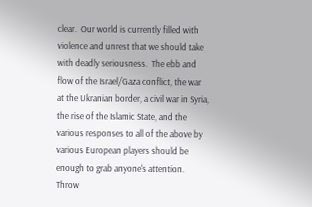clear.  Our world is currently filled with  violence and unrest that we should take with deadly seriousness.  The ebb and flow of the Israel/Gaza conflict, the war at the Ukranian border, a civil war in Syria, the rise of the Islamic State, and the various responses to all of the above by various European players should be enough to grab anyone's attention.  Throw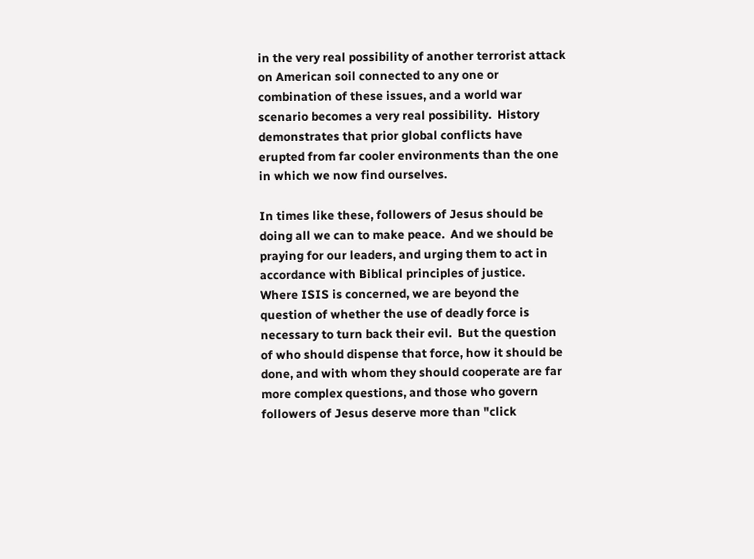in the very real possibility of another terrorist attack on American soil connected to any one or combination of these issues, and a world war scenario becomes a very real possibility.  History demonstrates that prior global conflicts have erupted from far cooler environments than the one in which we now find ourselves.

In times like these, followers of Jesus should be doing all we can to make peace.  And we should be praying for our leaders, and urging them to act in accordance with Biblical principles of justice.  Where ISIS is concerned, we are beyond the question of whether the use of deadly force is necessary to turn back their evil.  But the question of who should dispense that force, how it should be done, and with whom they should cooperate are far more complex questions, and those who govern followers of Jesus deserve more than "click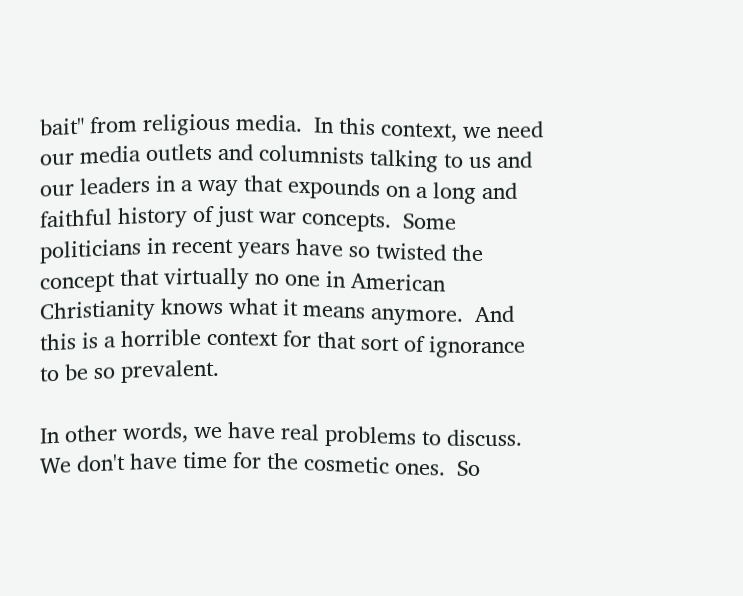bait" from religious media.  In this context, we need our media outlets and columnists talking to us and our leaders in a way that expounds on a long and faithful history of just war concepts.  Some politicians in recent years have so twisted the concept that virtually no one in American Christianity knows what it means anymore.  And this is a horrible context for that sort of ignorance to be so prevalent.

In other words, we have real problems to discuss.  We don't have time for the cosmetic ones.  So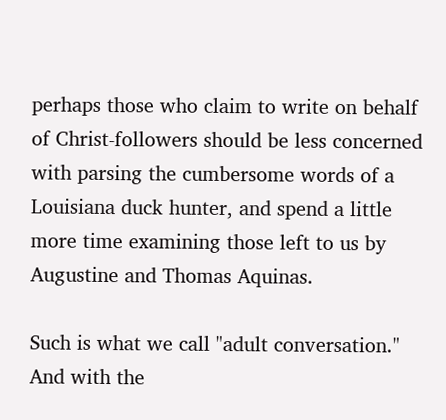perhaps those who claim to write on behalf of Christ-followers should be less concerned with parsing the cumbersome words of a Louisiana duck hunter, and spend a little more time examining those left to us by Augustine and Thomas Aquinas.

Such is what we call "adult conversation."  And with the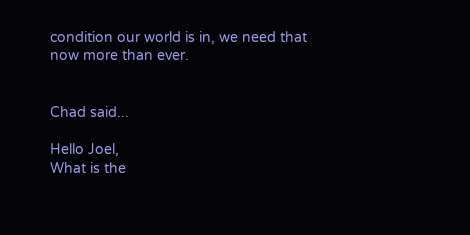condition our world is in, we need that now more than ever.


Chad said...

Hello Joel,
What is the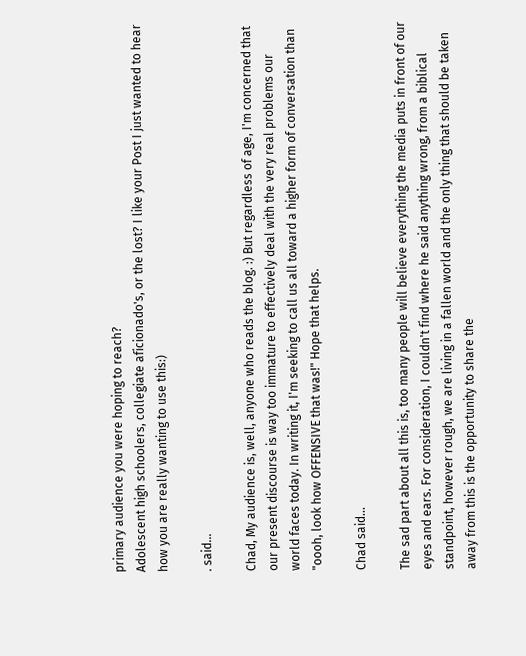primary audience you were hoping to reach?
Adolescent high schoolers, collegiate aficionado's, or the lost? I like your Post I just wanted to hear how you are really wanting to use this:)

. said...

Chad, My audience is, well, anyone who reads the blog. :) But regardless of age, I'm concerned that our present discourse is way too immature to effectively deal with the very real problems our world faces today. In writing it, I'm seeking to call us all toward a higher form of conversation than "oooh, look how OFFENSIVE that was!" Hope that helps.

Chad said...

The sad part about all this is, too many people will believe everything the media puts in front of our eyes and ears. For consideration, I couldn't find where he said anything wrong, from a biblical standpoint, however rough, we are living in a fallen world and the only thing that should be taken away from this is the opportunity to share the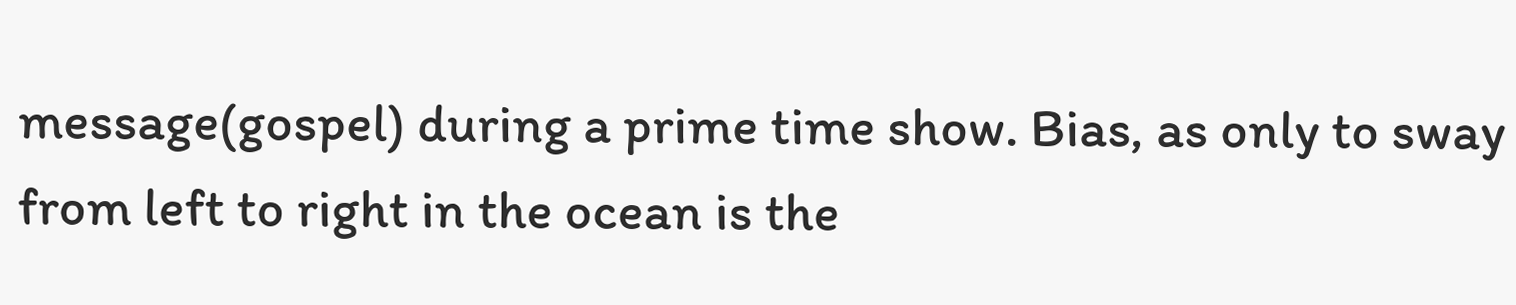message(gospel) during a prime time show. Bias, as only to sway from left to right in the ocean is the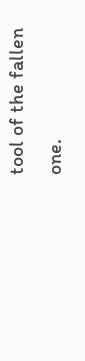tool of the fallen one.